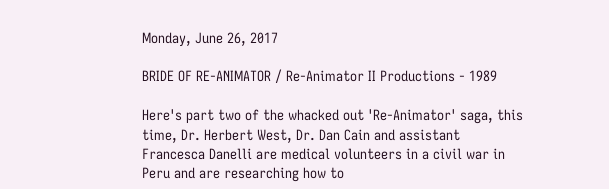Monday, June 26, 2017

BRIDE OF RE-ANIMATOR / Re-Animator II Productions - 1989

Here's part two of the whacked out 'Re-Animator' saga, this time, Dr. Herbert West, Dr. Dan Cain and assistant Francesca Danelli are medical volunteers in a civil war in Peru and are researching how to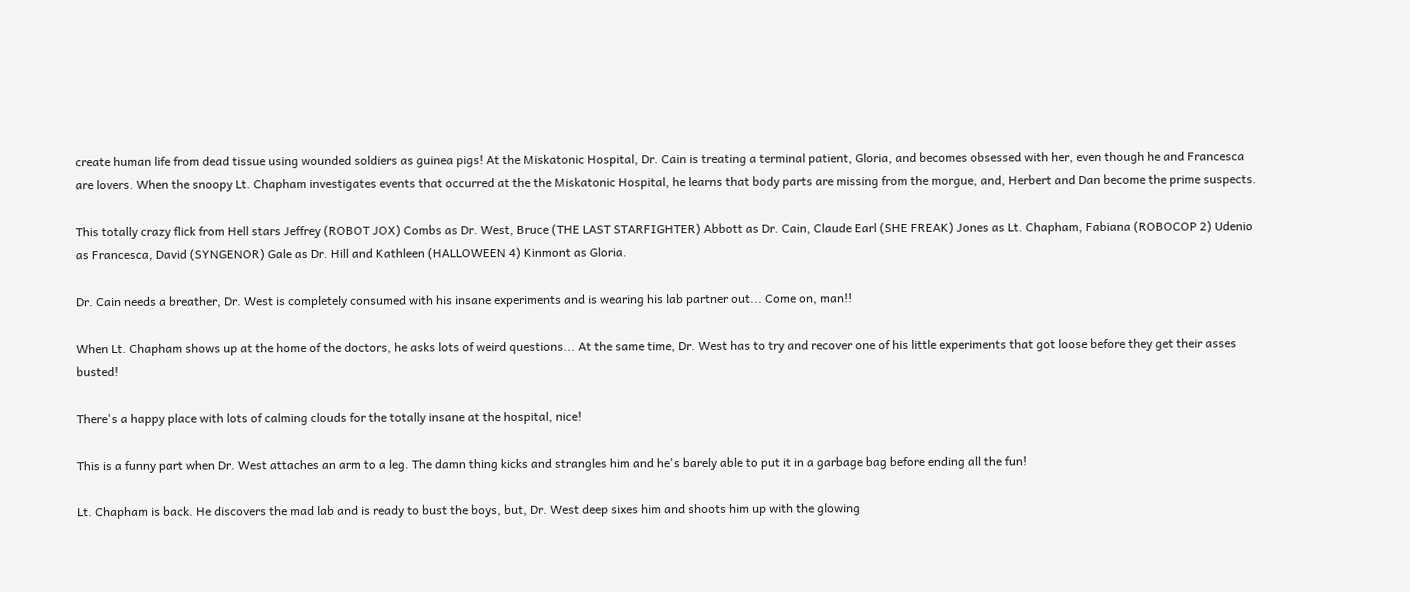create human life from dead tissue using wounded soldiers as guinea pigs! At the Miskatonic Hospital, Dr. Cain is treating a terminal patient, Gloria, and becomes obsessed with her, even though he and Francesca are lovers. When the snoopy Lt. Chapham investigates events that occurred at the the Miskatonic Hospital, he learns that body parts are missing from the morgue, and, Herbert and Dan become the prime suspects.

This totally crazy flick from Hell stars Jeffrey (ROBOT JOX) Combs as Dr. West, Bruce (THE LAST STARFIGHTER) Abbott as Dr. Cain, Claude Earl (SHE FREAK) Jones as Lt. Chapham, Fabiana (ROBOCOP 2) Udenio as Francesca, David (SYNGENOR) Gale as Dr. Hill and Kathleen (HALLOWEEN 4) Kinmont as Gloria.

Dr. Cain needs a breather, Dr. West is completely consumed with his insane experiments and is wearing his lab partner out... Come on, man!!

When Lt. Chapham shows up at the home of the doctors, he asks lots of weird questions... At the same time, Dr. West has to try and recover one of his little experiments that got loose before they get their asses busted!

There's a happy place with lots of calming clouds for the totally insane at the hospital, nice!

This is a funny part when Dr. West attaches an arm to a leg. The damn thing kicks and strangles him and he's barely able to put it in a garbage bag before ending all the fun!

Lt. Chapham is back. He discovers the mad lab and is ready to bust the boys, but, Dr. West deep sixes him and shoots him up with the glowing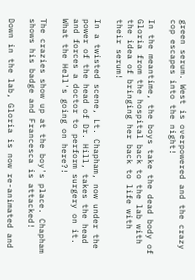green serum. West is overpowered and the crazy cop escapes into the night!

In the meantime, the boys take the dead body of Gloria from the hospital back to the lab with the idea of bringing her back to life with their serum!

In a twisted scene, Lt. Chapham, now under the power of the head of Dr. Hill, takes the head and forces a doctor to perform surgery on it. What the Hell's going on here?!

The crazies show up at the boy's place. Chapham shows his badge and Francesca is attacked!

Down in the lab, Gloria is now re-animated and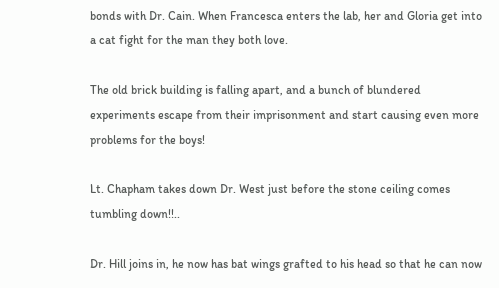bonds with Dr. Cain. When Francesca enters the lab, her and Gloria get into a cat fight for the man they both love.

The old brick building is falling apart, and a bunch of blundered experiments escape from their imprisonment and start causing even more problems for the boys!

Lt. Chapham takes down Dr. West just before the stone ceiling comes tumbling down!!..

Dr. Hill joins in, he now has bat wings grafted to his head so that he can now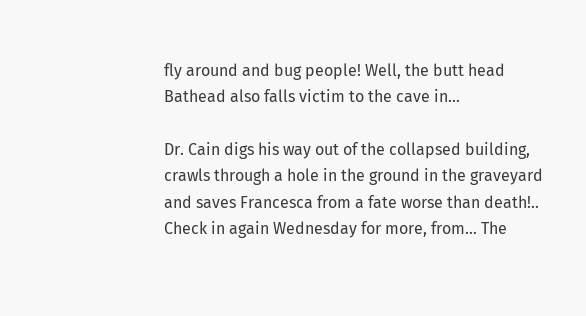fly around and bug people! Well, the butt head Bathead also falls victim to the cave in...

Dr. Cain digs his way out of the collapsed building, crawls through a hole in the ground in the graveyard and saves Francesca from a fate worse than death!.. Check in again Wednesday for more, from... The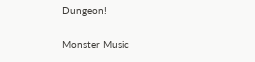Dungeon!

Monster Music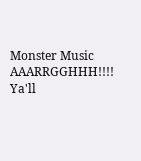Monster Music
AAARRGGHHH!!!! Ya'll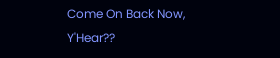Come On Back Now, Y'Hear??